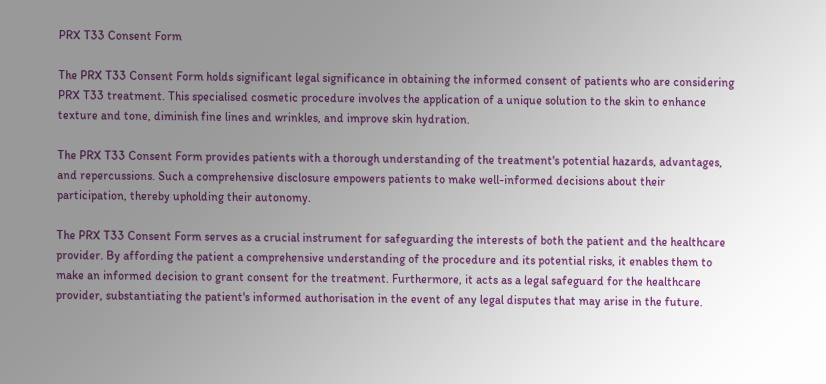PRX T33 Consent Form

The PRX T33 Consent Form holds significant legal significance in obtaining the informed consent of patients who are considering PRX T33 treatment. This specialised cosmetic procedure involves the application of a unique solution to the skin to enhance texture and tone, diminish fine lines and wrinkles, and improve skin hydration.

The PRX T33 Consent Form provides patients with a thorough understanding of the treatment's potential hazards, advantages, and repercussions. Such a comprehensive disclosure empowers patients to make well-informed decisions about their participation, thereby upholding their autonomy.

The PRX T33 Consent Form serves as a crucial instrument for safeguarding the interests of both the patient and the healthcare provider. By affording the patient a comprehensive understanding of the procedure and its potential risks, it enables them to make an informed decision to grant consent for the treatment. Furthermore, it acts as a legal safeguard for the healthcare provider, substantiating the patient's informed authorisation in the event of any legal disputes that may arise in the future.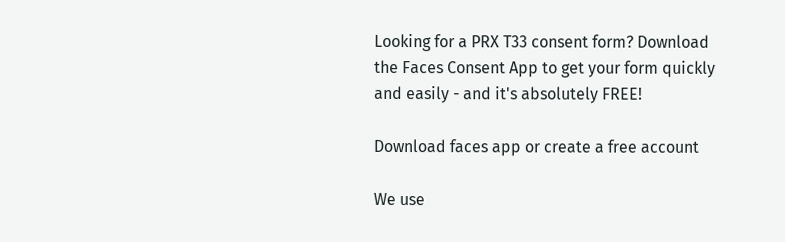Looking for a PRX T33 consent form? Download the Faces Consent App to get your form quickly and easily - and it's absolutely FREE!

Download faces app or create a free account

We use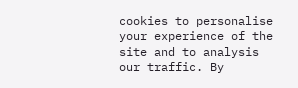cookies to personalise your experience of the site and to analysis our traffic. By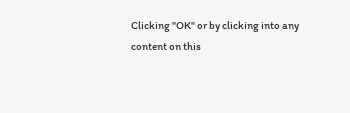Clicking "OK" or by clicking into any content on this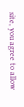site, you agree to allow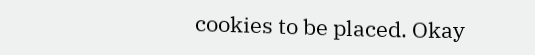cookies to be placed. Okay